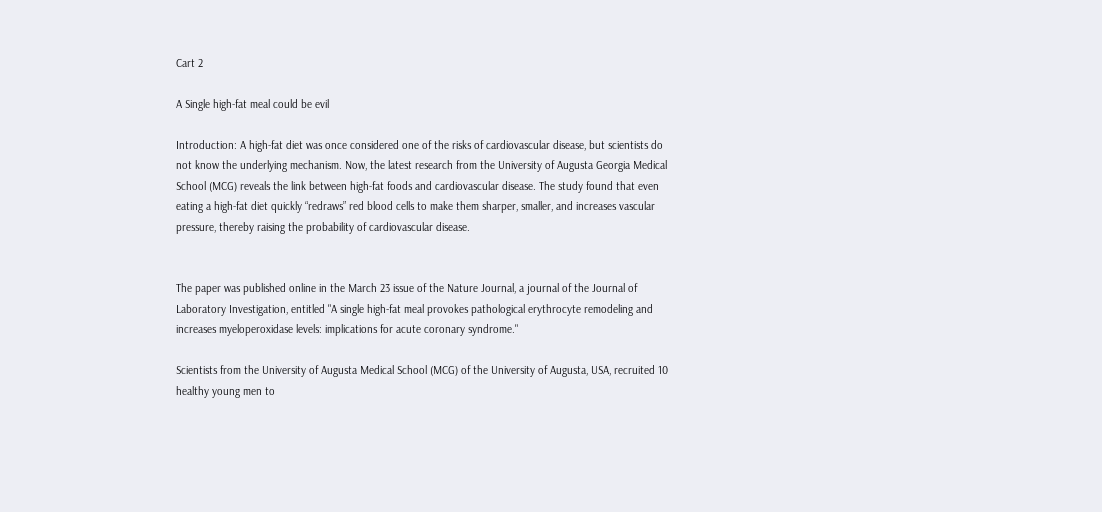Cart 2

A Single high-fat meal could be evil

Introduction: A high-fat diet was once considered one of the risks of cardiovascular disease, but scientists do not know the underlying mechanism. Now, the latest research from the University of Augusta Georgia Medical School (MCG) reveals the link between high-fat foods and cardiovascular disease. The study found that even eating a high-fat diet quickly “redraws” red blood cells to make them sharper, smaller, and increases vascular pressure, thereby raising the probability of cardiovascular disease.


The paper was published online in the March 23 issue of the Nature Journal, a journal of the Journal of Laboratory Investigation, entitled "A single high-fat meal provokes pathological erythrocyte remodeling and increases myeloperoxidase levels: implications for acute coronary syndrome."

Scientists from the University of Augusta Medical School (MCG) of the University of Augusta, USA, recruited 10 healthy young men to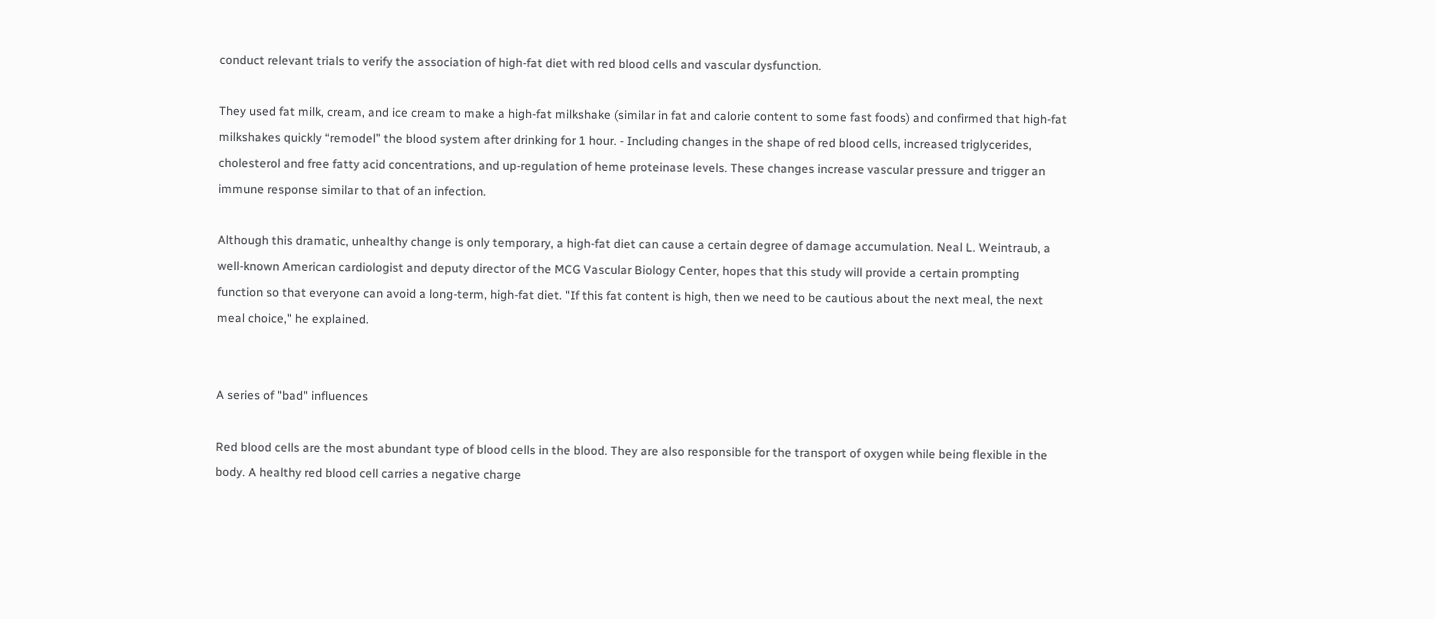conduct relevant trials to verify the association of high-fat diet with red blood cells and vascular dysfunction.

They used fat milk, cream, and ice cream to make a high-fat milkshake (similar in fat and calorie content to some fast foods) and confirmed that high-fat milkshakes quickly “remodel” the blood system after drinking for 1 hour. - Including changes in the shape of red blood cells, increased triglycerides, cholesterol and free fatty acid concentrations, and up-regulation of heme proteinase levels. These changes increase vascular pressure and trigger an immune response similar to that of an infection.

Although this dramatic, unhealthy change is only temporary, a high-fat diet can cause a certain degree of damage accumulation. Neal L. Weintraub, a well-known American cardiologist and deputy director of the MCG Vascular Biology Center, hopes that this study will provide a certain prompting function so that everyone can avoid a long-term, high-fat diet. "If this fat content is high, then we need to be cautious about the next meal, the next meal choice," he explained.


A series of "bad" influences

Red blood cells are the most abundant type of blood cells in the blood. They are also responsible for the transport of oxygen while being flexible in the body. A healthy red blood cell carries a negative charge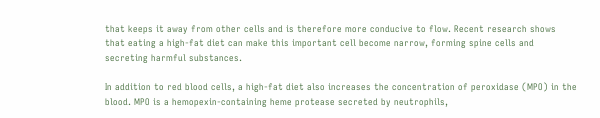that keeps it away from other cells and is therefore more conducive to flow. Recent research shows that eating a high-fat diet can make this important cell become narrow, forming spine cells and secreting harmful substances.

In addition to red blood cells, a high-fat diet also increases the concentration of peroxidase (MPO) in the blood. MPO is a hemopexin-containing heme protease secreted by neutrophils,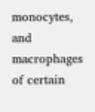monocytes, and macrophages of certain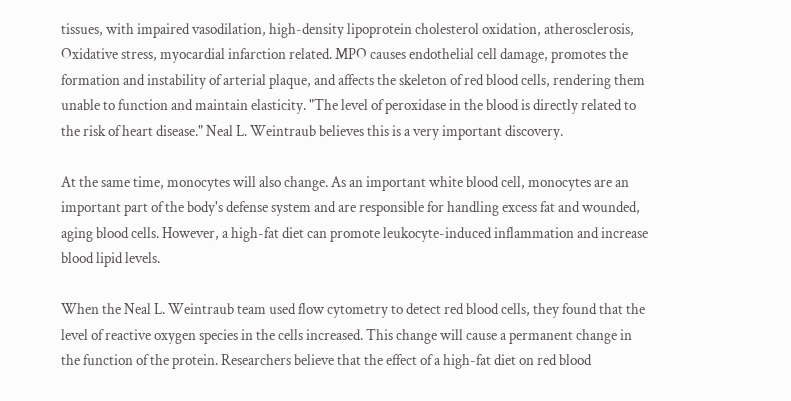tissues, with impaired vasodilation, high-density lipoprotein cholesterol oxidation, atherosclerosis, Oxidative stress, myocardial infarction related. MPO causes endothelial cell damage, promotes the formation and instability of arterial plaque, and affects the skeleton of red blood cells, rendering them unable to function and maintain elasticity. "The level of peroxidase in the blood is directly related to the risk of heart disease." Neal L. Weintraub believes this is a very important discovery.

At the same time, monocytes will also change. As an important white blood cell, monocytes are an important part of the body's defense system and are responsible for handling excess fat and wounded, aging blood cells. However, a high-fat diet can promote leukocyte-induced inflammation and increase blood lipid levels.

When the Neal L. Weintraub team used flow cytometry to detect red blood cells, they found that the level of reactive oxygen species in the cells increased. This change will cause a permanent change in the function of the protein. Researchers believe that the effect of a high-fat diet on red blood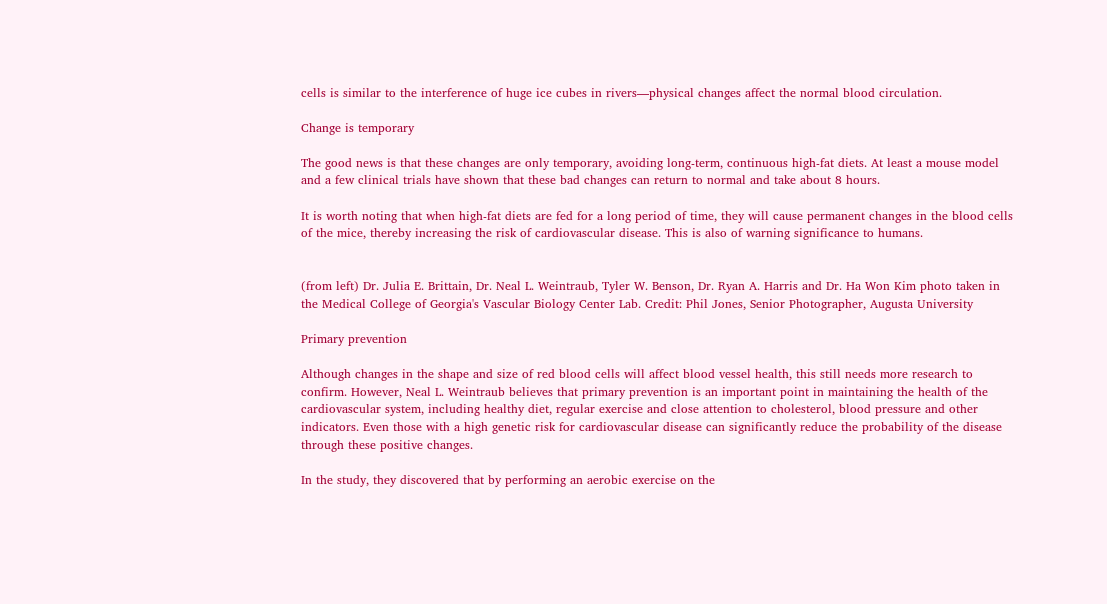cells is similar to the interference of huge ice cubes in rivers—physical changes affect the normal blood circulation.

Change is temporary

The good news is that these changes are only temporary, avoiding long-term, continuous high-fat diets. At least a mouse model and a few clinical trials have shown that these bad changes can return to normal and take about 8 hours.

It is worth noting that when high-fat diets are fed for a long period of time, they will cause permanent changes in the blood cells of the mice, thereby increasing the risk of cardiovascular disease. This is also of warning significance to humans.


(from left) Dr. Julia E. Brittain, Dr. Neal L. Weintraub, Tyler W. Benson, Dr. Ryan A. Harris and Dr. Ha Won Kim photo taken in the Medical College of Georgia's Vascular Biology Center Lab. Credit: Phil Jones, Senior Photographer, Augusta University

Primary prevention

Although changes in the shape and size of red blood cells will affect blood vessel health, this still needs more research to confirm. However, Neal L. Weintraub believes that primary prevention is an important point in maintaining the health of the cardiovascular system, including healthy diet, regular exercise and close attention to cholesterol, blood pressure and other indicators. Even those with a high genetic risk for cardiovascular disease can significantly reduce the probability of the disease through these positive changes.

In the study, they discovered that by performing an aerobic exercise on the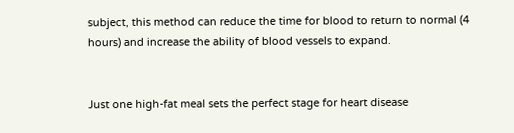subject, this method can reduce the time for blood to return to normal (4 hours) and increase the ability of blood vessels to expand.


Just one high-fat meal sets the perfect stage for heart disease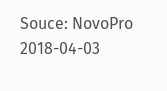Souce: NovoPro    2018-04-03